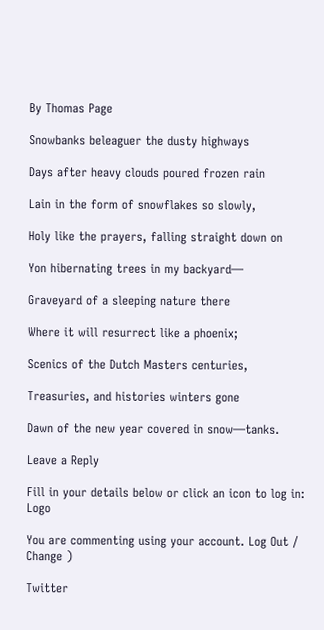By Thomas Page

Snowbanks beleaguer the dusty highways

Days after heavy clouds poured frozen rain

Lain in the form of snowflakes so slowly,

Holy like the prayers, falling straight down on

Yon hibernating trees in my backyard—

Graveyard of a sleeping nature there

Where it will resurrect like a phoenix;

Scenics of the Dutch Masters centuries,

Treasuries, and histories winters gone

Dawn of the new year covered in snow—tanks.

Leave a Reply

Fill in your details below or click an icon to log in: Logo

You are commenting using your account. Log Out /  Change )

Twitter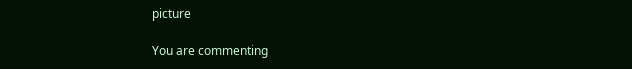picture

You are commenting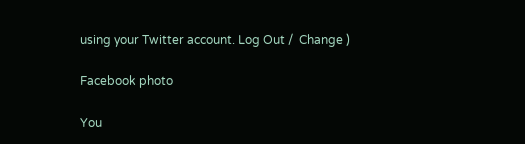using your Twitter account. Log Out /  Change )

Facebook photo

You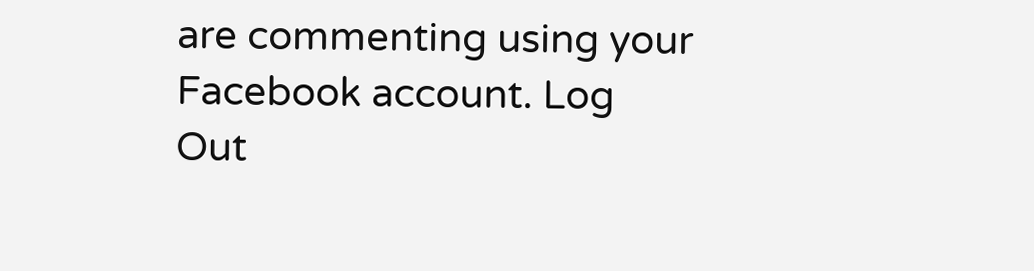are commenting using your Facebook account. Log Out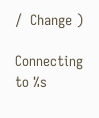/  Change )

Connecting to %s